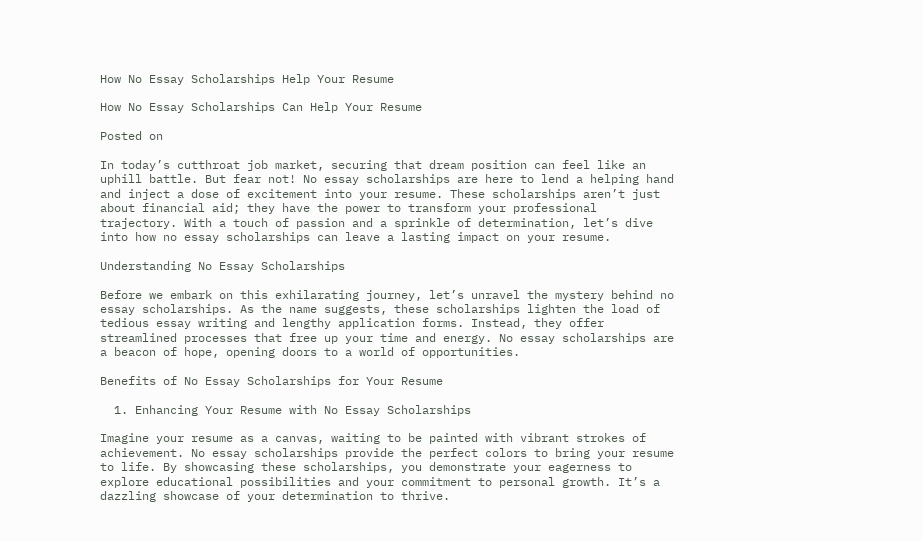How No Essay Scholarships Help Your Resume

How No Essay Scholarships Can Help Your Resume

Posted on

In today’s cutthroat job market, securing that dream position can feel like an uphill battle. But fear not! No essay scholarships are here to lend a helping hand and inject a dose of excitement into your resume. These scholarships aren’t just about financial aid; they have the power to transform your professional trajectory. With a touch of passion and a sprinkle of determination, let’s dive into how no essay scholarships can leave a lasting impact on your resume.

Understanding No Essay Scholarships

Before we embark on this exhilarating journey, let’s unravel the mystery behind no essay scholarships. As the name suggests, these scholarships lighten the load of tedious essay writing and lengthy application forms. Instead, they offer streamlined processes that free up your time and energy. No essay scholarships are a beacon of hope, opening doors to a world of opportunities.

Benefits of No Essay Scholarships for Your Resume

  1. Enhancing Your Resume with No Essay Scholarships

Imagine your resume as a canvas, waiting to be painted with vibrant strokes of achievement. No essay scholarships provide the perfect colors to bring your resume to life. By showcasing these scholarships, you demonstrate your eagerness to explore educational possibilities and your commitment to personal growth. It’s a dazzling showcase of your determination to thrive.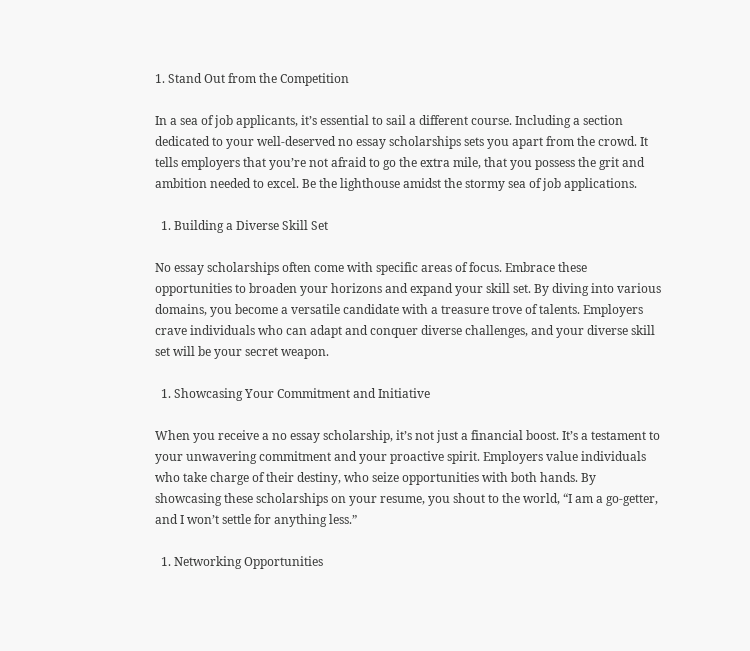1. Stand Out from the Competition

In a sea of job applicants, it’s essential to sail a different course. Including a section dedicated to your well-deserved no essay scholarships sets you apart from the crowd. It tells employers that you’re not afraid to go the extra mile, that you possess the grit and ambition needed to excel. Be the lighthouse amidst the stormy sea of job applications.

  1. Building a Diverse Skill Set

No essay scholarships often come with specific areas of focus. Embrace these opportunities to broaden your horizons and expand your skill set. By diving into various domains, you become a versatile candidate with a treasure trove of talents. Employers crave individuals who can adapt and conquer diverse challenges, and your diverse skill set will be your secret weapon.

  1. Showcasing Your Commitment and Initiative

When you receive a no essay scholarship, it’s not just a financial boost. It’s a testament to your unwavering commitment and your proactive spirit. Employers value individuals who take charge of their destiny, who seize opportunities with both hands. By showcasing these scholarships on your resume, you shout to the world, “I am a go-getter, and I won’t settle for anything less.”

  1. Networking Opportunities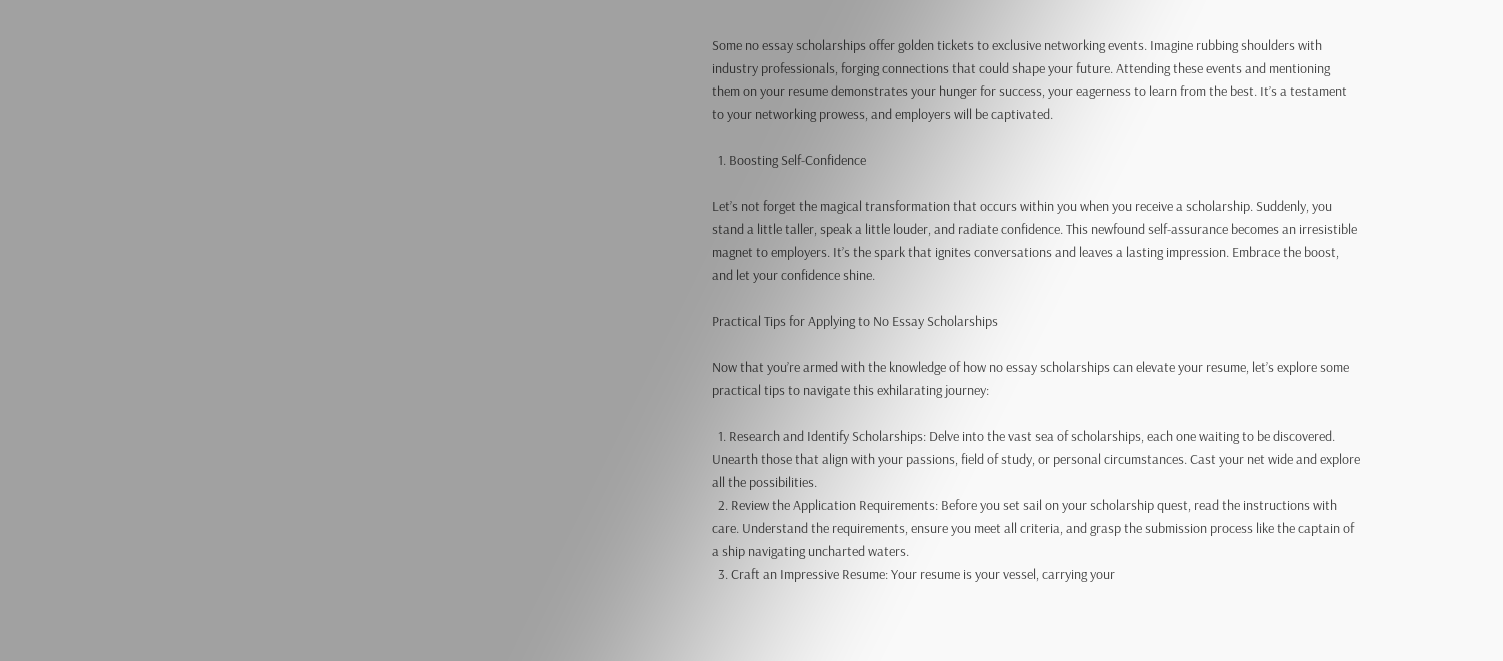Some no essay scholarships offer golden tickets to exclusive networking events. Imagine rubbing shoulders with industry professionals, forging connections that could shape your future. Attending these events and mentioning them on your resume demonstrates your hunger for success, your eagerness to learn from the best. It’s a testament to your networking prowess, and employers will be captivated.

  1. Boosting Self-Confidence

Let’s not forget the magical transformation that occurs within you when you receive a scholarship. Suddenly, you stand a little taller, speak a little louder, and radiate confidence. This newfound self-assurance becomes an irresistible magnet to employers. It’s the spark that ignites conversations and leaves a lasting impression. Embrace the boost, and let your confidence shine.

Practical Tips for Applying to No Essay Scholarships

Now that you’re armed with the knowledge of how no essay scholarships can elevate your resume, let’s explore some practical tips to navigate this exhilarating journey:

  1. Research and Identify Scholarships: Delve into the vast sea of scholarships, each one waiting to be discovered. Unearth those that align with your passions, field of study, or personal circumstances. Cast your net wide and explore all the possibilities.
  2. Review the Application Requirements: Before you set sail on your scholarship quest, read the instructions with care. Understand the requirements, ensure you meet all criteria, and grasp the submission process like the captain of a ship navigating uncharted waters.
  3. Craft an Impressive Resume: Your resume is your vessel, carrying your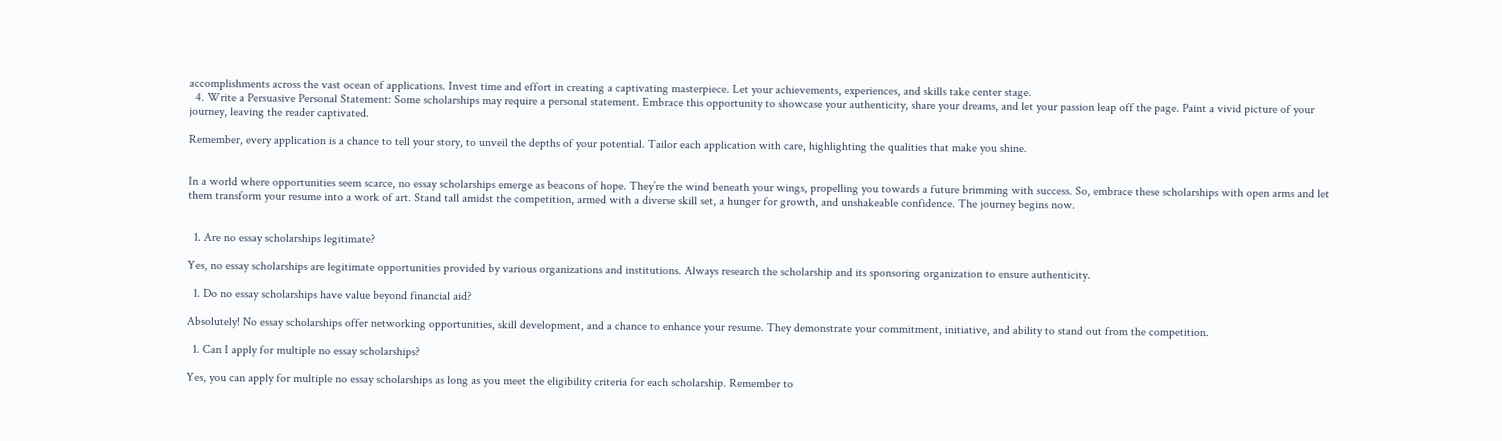accomplishments across the vast ocean of applications. Invest time and effort in creating a captivating masterpiece. Let your achievements, experiences, and skills take center stage.
  4. Write a Persuasive Personal Statement: Some scholarships may require a personal statement. Embrace this opportunity to showcase your authenticity, share your dreams, and let your passion leap off the page. Paint a vivid picture of your journey, leaving the reader captivated.

Remember, every application is a chance to tell your story, to unveil the depths of your potential. Tailor each application with care, highlighting the qualities that make you shine.


In a world where opportunities seem scarce, no essay scholarships emerge as beacons of hope. They’re the wind beneath your wings, propelling you towards a future brimming with success. So, embrace these scholarships with open arms and let them transform your resume into a work of art. Stand tall amidst the competition, armed with a diverse skill set, a hunger for growth, and unshakeable confidence. The journey begins now.


  1. Are no essay scholarships legitimate?

Yes, no essay scholarships are legitimate opportunities provided by various organizations and institutions. Always research the scholarship and its sponsoring organization to ensure authenticity.

  1. Do no essay scholarships have value beyond financial aid?

Absolutely! No essay scholarships offer networking opportunities, skill development, and a chance to enhance your resume. They demonstrate your commitment, initiative, and ability to stand out from the competition.

  1. Can I apply for multiple no essay scholarships?

Yes, you can apply for multiple no essay scholarships as long as you meet the eligibility criteria for each scholarship. Remember to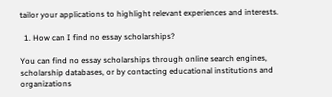tailor your applications to highlight relevant experiences and interests.

  1. How can I find no essay scholarships?

You can find no essay scholarships through online search engines, scholarship databases, or by contacting educational institutions and organizations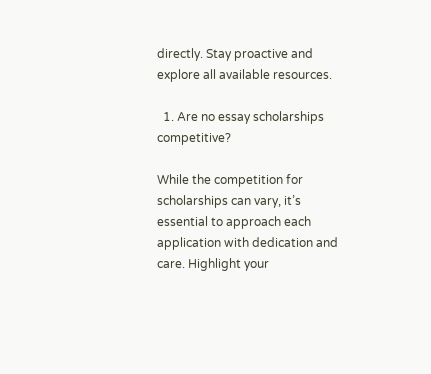directly. Stay proactive and explore all available resources.

  1. Are no essay scholarships competitive?

While the competition for scholarships can vary, it’s essential to approach each application with dedication and care. Highlight your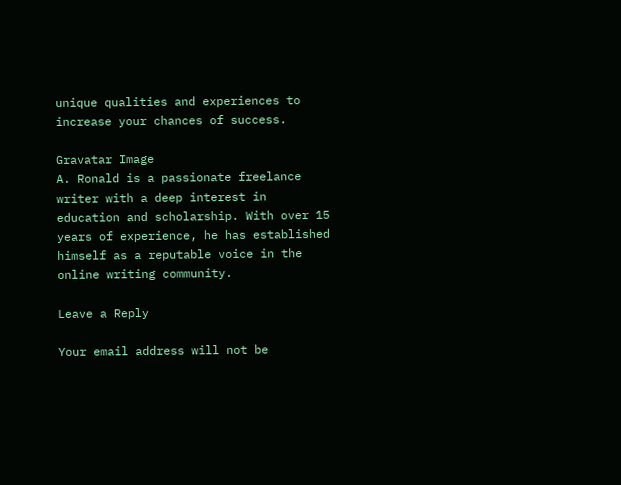unique qualities and experiences to increase your chances of success.

Gravatar Image
A. Ronald is a passionate freelance writer with a deep interest in education and scholarship. With over 15 years of experience, he has established himself as a reputable voice in the online writing community.

Leave a Reply

Your email address will not be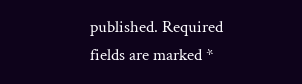published. Required fields are marked *